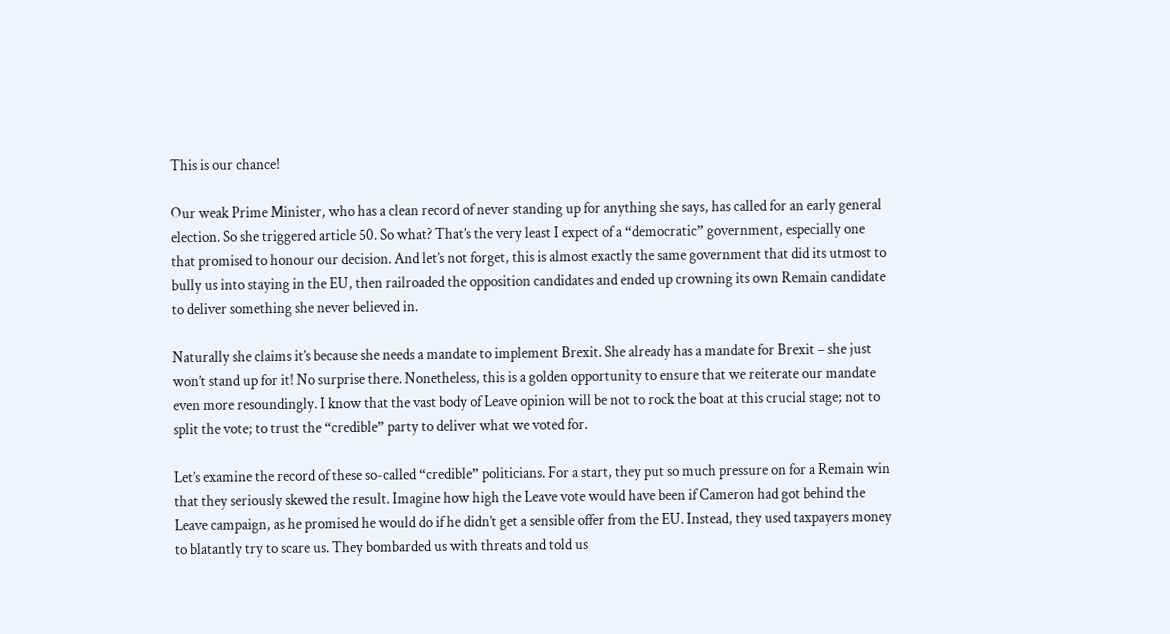This is our chance!

Our weak Prime Minister, who has a clean record of never standing up for anything she says, has called for an early general election. So she triggered article 50. So what? That’s the very least I expect of a “democratic” government, especially one that promised to honour our decision. And let’s not forget, this is almost exactly the same government that did its utmost to bully us into staying in the EU, then railroaded the opposition candidates and ended up crowning its own Remain candidate to deliver something she never believed in.

Naturally she claims it’s because she needs a mandate to implement Brexit. She already has a mandate for Brexit – she just won’t stand up for it! No surprise there. Nonetheless, this is a golden opportunity to ensure that we reiterate our mandate even more resoundingly. I know that the vast body of Leave opinion will be not to rock the boat at this crucial stage; not to split the vote; to trust the “credible” party to deliver what we voted for.

Let’s examine the record of these so-called “credible” politicians. For a start, they put so much pressure on for a Remain win that they seriously skewed the result. Imagine how high the Leave vote would have been if Cameron had got behind the Leave campaign, as he promised he would do if he didn’t get a sensible offer from the EU. Instead, they used taxpayers money to blatantly try to scare us. They bombarded us with threats and told us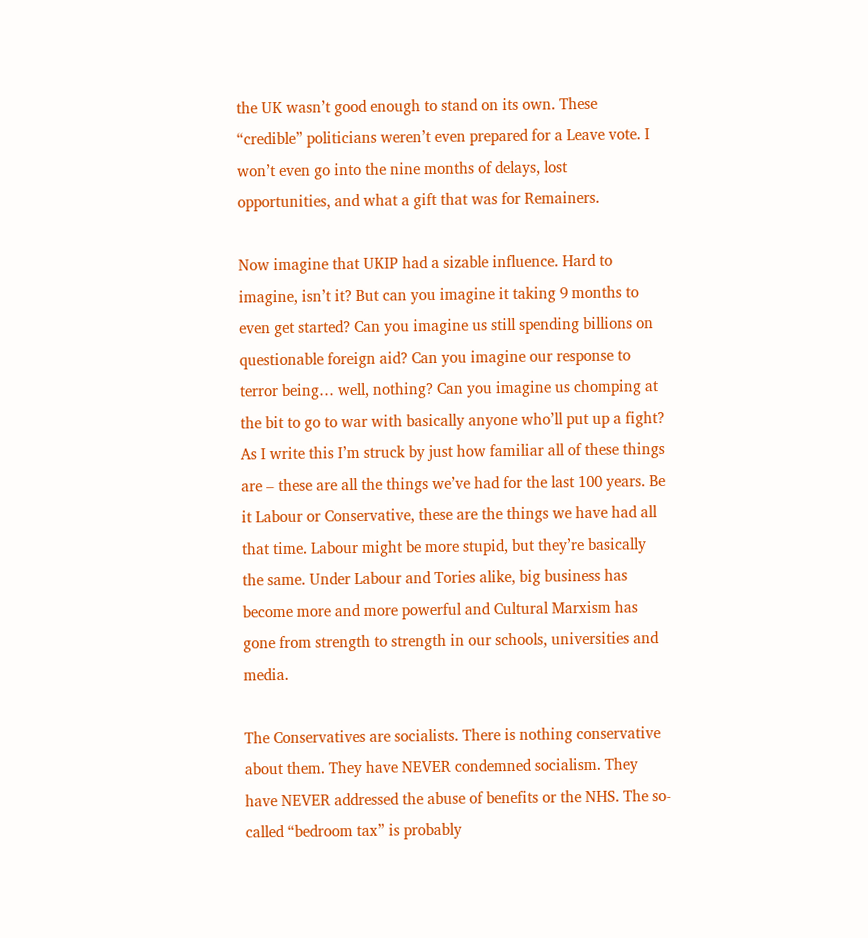the UK wasn’t good enough to stand on its own. These “credible” politicians weren’t even prepared for a Leave vote. I won’t even go into the nine months of delays, lost opportunities, and what a gift that was for Remainers.

Now imagine that UKIP had a sizable influence. Hard to imagine, isn’t it? But can you imagine it taking 9 months to even get started? Can you imagine us still spending billions on questionable foreign aid? Can you imagine our response to terror being… well, nothing? Can you imagine us chomping at the bit to go to war with basically anyone who’ll put up a fight? As I write this I’m struck by just how familiar all of these things are – these are all the things we’ve had for the last 100 years. Be it Labour or Conservative, these are the things we have had all that time. Labour might be more stupid, but they’re basically the same. Under Labour and Tories alike, big business has become more and more powerful and Cultural Marxism has gone from strength to strength in our schools, universities and media.

The Conservatives are socialists. There is nothing conservative about them. They have NEVER condemned socialism. They have NEVER addressed the abuse of benefits or the NHS. The so-called “bedroom tax” is probably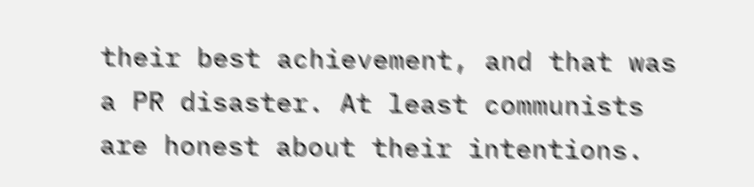their best achievement, and that was a PR disaster. At least communists are honest about their intentions.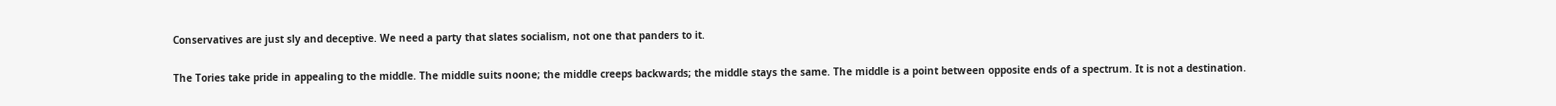Conservatives are just sly and deceptive. We need a party that slates socialism, not one that panders to it.

The Tories take pride in appealing to the middle. The middle suits noone; the middle creeps backwards; the middle stays the same. The middle is a point between opposite ends of a spectrum. It is not a destination.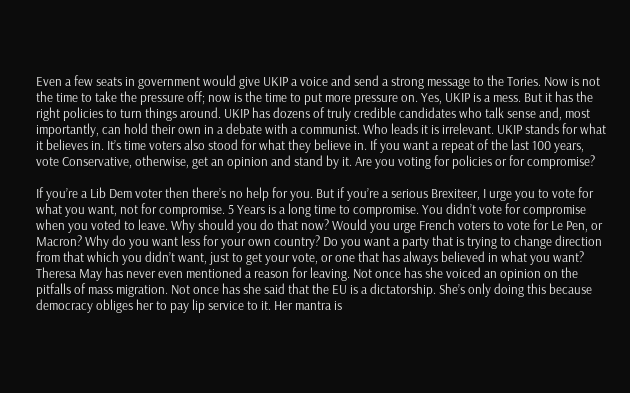Even a few seats in government would give UKIP a voice and send a strong message to the Tories. Now is not the time to take the pressure off; now is the time to put more pressure on. Yes, UKIP is a mess. But it has the right policies to turn things around. UKIP has dozens of truly credible candidates who talk sense and, most importantly, can hold their own in a debate with a communist. Who leads it is irrelevant. UKIP stands for what it believes in. It’s time voters also stood for what they believe in. If you want a repeat of the last 100 years, vote Conservative, otherwise, get an opinion and stand by it. Are you voting for policies or for compromise?

If you’re a Lib Dem voter then there’s no help for you. But if you’re a serious Brexiteer, I urge you to vote for what you want, not for compromise. 5 Years is a long time to compromise. You didn’t vote for compromise when you voted to leave. Why should you do that now? Would you urge French voters to vote for Le Pen, or Macron? Why do you want less for your own country? Do you want a party that is trying to change direction from that which you didn’t want, just to get your vote, or one that has always believed in what you want? Theresa May has never even mentioned a reason for leaving. Not once has she voiced an opinion on the pitfalls of mass migration. Not once has she said that the EU is a dictatorship. She’s only doing this because democracy obliges her to pay lip service to it. Her mantra is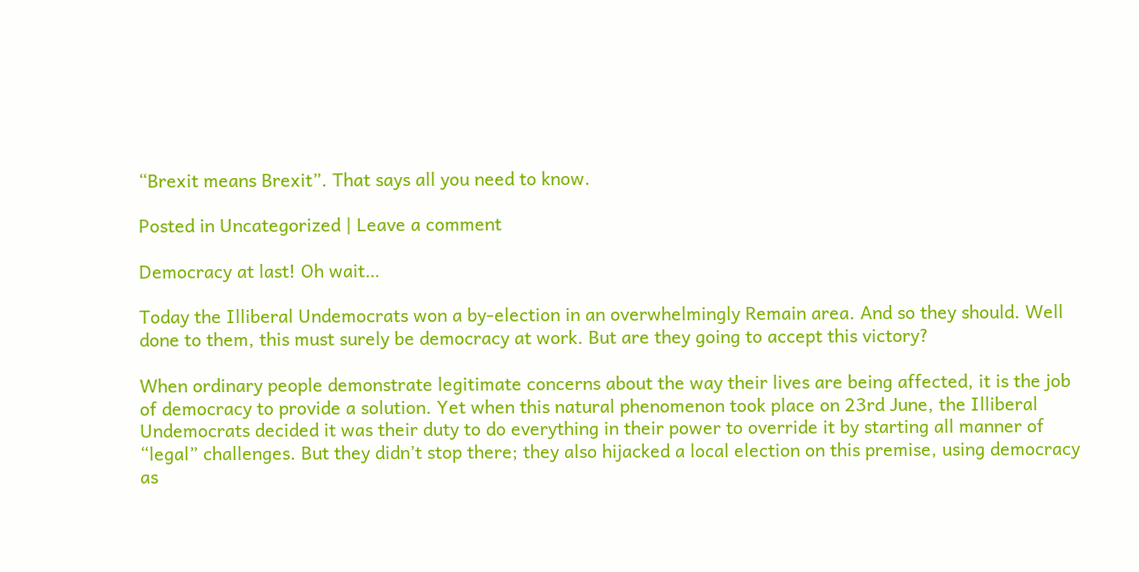“Brexit means Brexit”. That says all you need to know.

Posted in Uncategorized | Leave a comment

Democracy at last! Oh wait…

Today the Illiberal Undemocrats won a by-election in an overwhelmingly Remain area. And so they should. Well done to them, this must surely be democracy at work. But are they going to accept this victory?

When ordinary people demonstrate legitimate concerns about the way their lives are being affected, it is the job of democracy to provide a solution. Yet when this natural phenomenon took place on 23rd June, the Illiberal Undemocrats decided it was their duty to do everything in their power to override it by starting all manner of “legal” challenges. But they didn’t stop there; they also hijacked a local election on this premise, using democracy as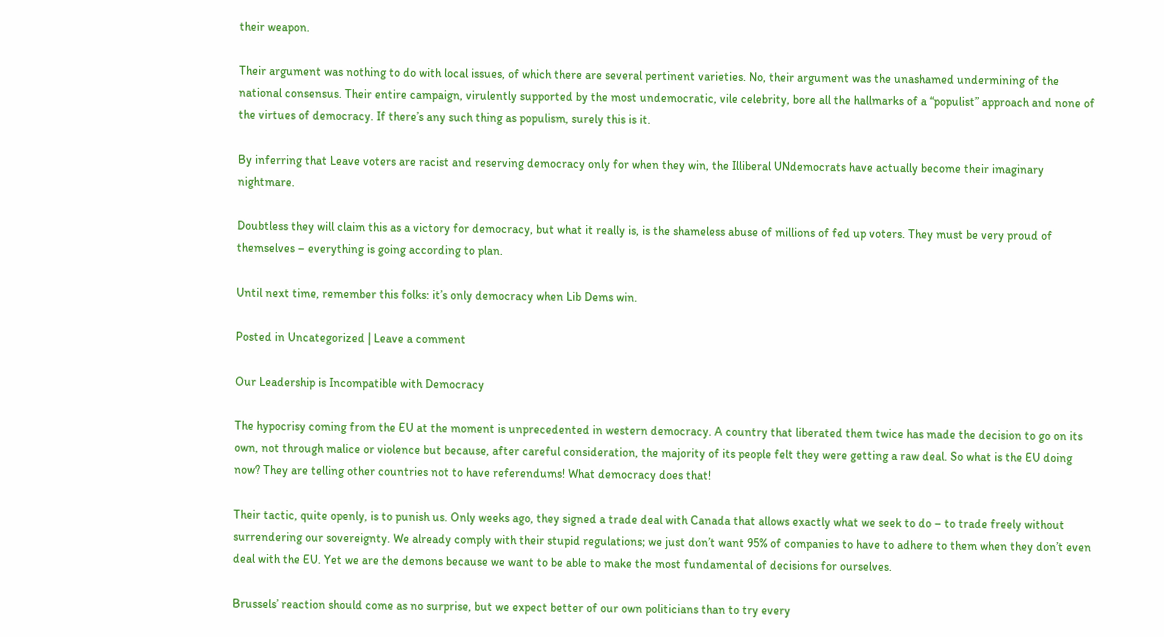their weapon.

Their argument was nothing to do with local issues, of which there are several pertinent varieties. No, their argument was the unashamed undermining of the national consensus. Their entire campaign, virulently supported by the most undemocratic, vile celebrity, bore all the hallmarks of a “populist” approach and none of the virtues of democracy. If there’s any such thing as populism, surely this is it.

By inferring that Leave voters are racist and reserving democracy only for when they win, the Illiberal UNdemocrats have actually become their imaginary nightmare.

Doubtless they will claim this as a victory for democracy, but what it really is, is the shameless abuse of millions of fed up voters. They must be very proud of themselves – everything is going according to plan.

Until next time, remember this folks: it’s only democracy when Lib Dems win.

Posted in Uncategorized | Leave a comment

Our Leadership is Incompatible with Democracy

The hypocrisy coming from the EU at the moment is unprecedented in western democracy. A country that liberated them twice has made the decision to go on its own, not through malice or violence but because, after careful consideration, the majority of its people felt they were getting a raw deal. So what is the EU doing now? They are telling other countries not to have referendums! What democracy does that!

Their tactic, quite openly, is to punish us. Only weeks ago, they signed a trade deal with Canada that allows exactly what we seek to do – to trade freely without surrendering our sovereignty. We already comply with their stupid regulations; we just don’t want 95% of companies to have to adhere to them when they don’t even deal with the EU. Yet we are the demons because we want to be able to make the most fundamental of decisions for ourselves.

Brussels’ reaction should come as no surprise, but we expect better of our own politicians than to try every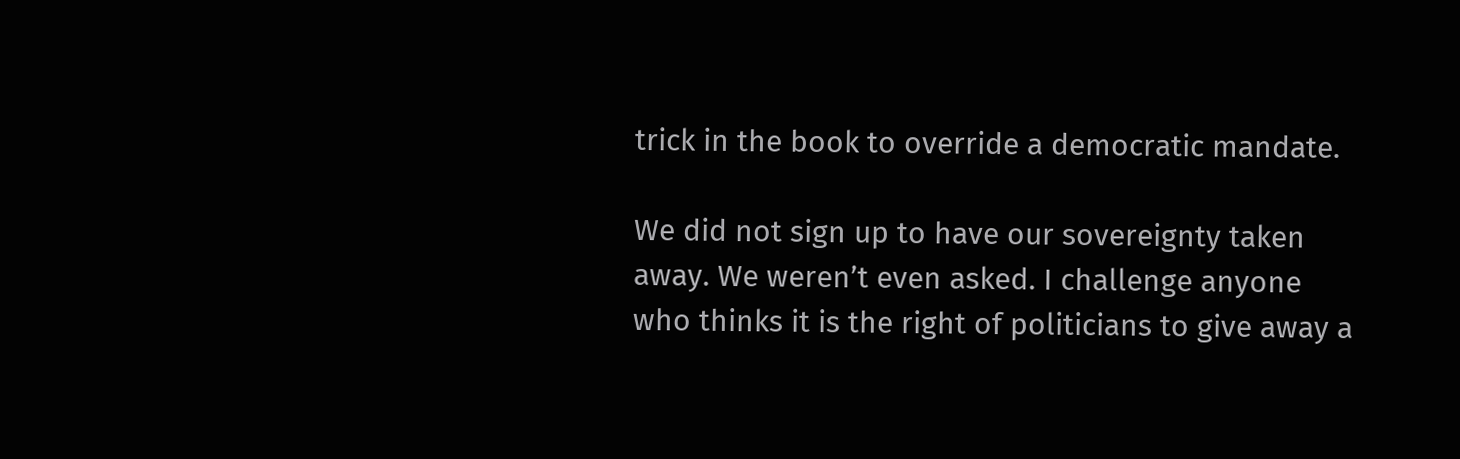trick in the book to override a democratic mandate.

We did not sign up to have our sovereignty taken away. We weren’t even asked. I challenge anyone who thinks it is the right of politicians to give away a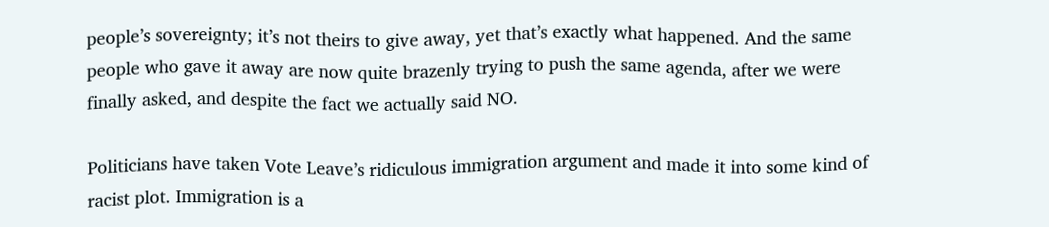people’s sovereignty; it’s not theirs to give away, yet that’s exactly what happened. And the same people who gave it away are now quite brazenly trying to push the same agenda, after we were finally asked, and despite the fact we actually said NO.

Politicians have taken Vote Leave’s ridiculous immigration argument and made it into some kind of racist plot. Immigration is a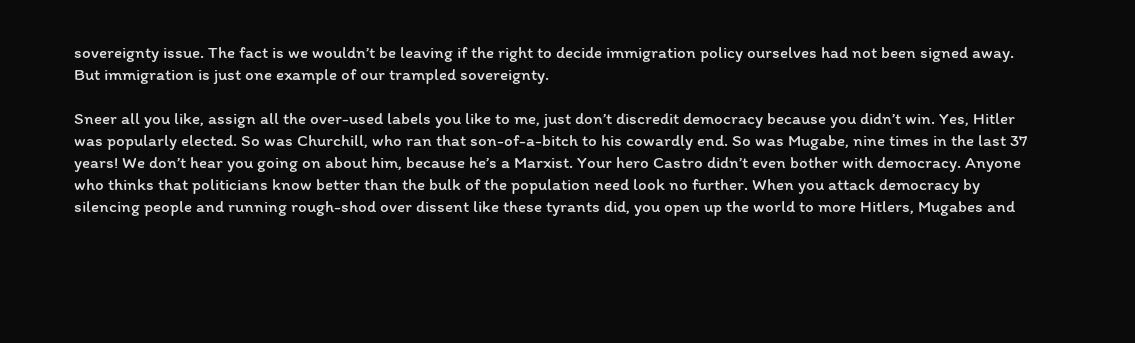sovereignty issue. The fact is we wouldn’t be leaving if the right to decide immigration policy ourselves had not been signed away. But immigration is just one example of our trampled sovereignty.

Sneer all you like, assign all the over-used labels you like to me, just don’t discredit democracy because you didn’t win. Yes, Hitler was popularly elected. So was Churchill, who ran that son-of-a-bitch to his cowardly end. So was Mugabe, nine times in the last 37 years! We don’t hear you going on about him, because he’s a Marxist. Your hero Castro didn’t even bother with democracy. Anyone who thinks that politicians know better than the bulk of the population need look no further. When you attack democracy by silencing people and running rough-shod over dissent like these tyrants did, you open up the world to more Hitlers, Mugabes and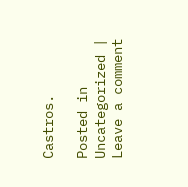Castros.

Posted in Uncategorized | Leave a comment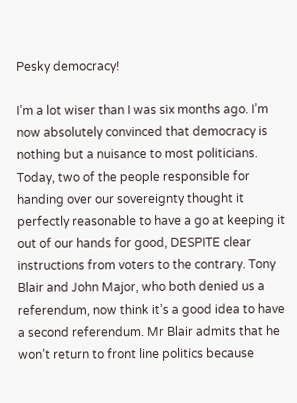Pesky democracy!

I’m a lot wiser than I was six months ago. I’m now absolutely convinced that democracy is nothing but a nuisance to most politicians. Today, two of the people responsible for handing over our sovereignty thought it perfectly reasonable to have a go at keeping it out of our hands for good, DESPITE clear instructions from voters to the contrary. Tony Blair and John Major, who both denied us a referendum, now think it’s a good idea to have a second referendum. Mr Blair admits that he won’t return to front line politics because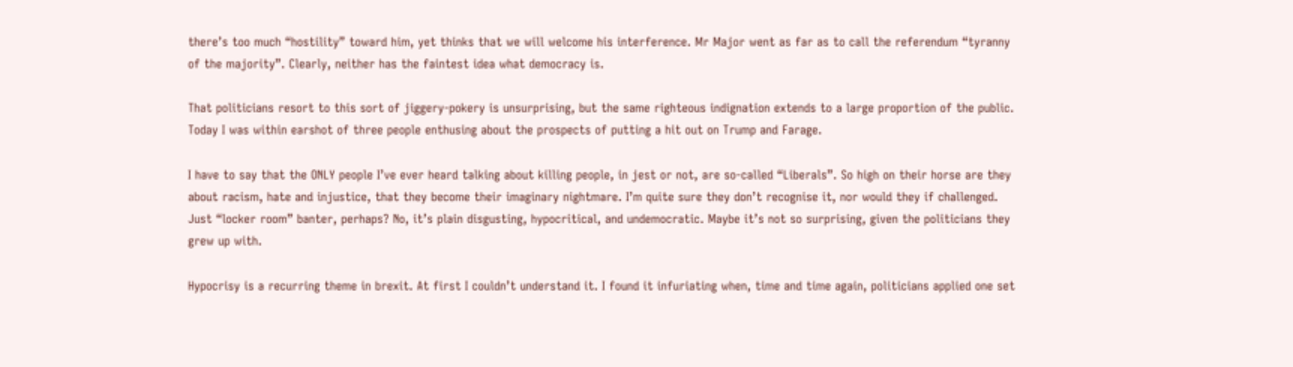there’s too much “hostility” toward him, yet thinks that we will welcome his interference. Mr Major went as far as to call the referendum “tyranny of the majority”. Clearly, neither has the faintest idea what democracy is.

That politicians resort to this sort of jiggery-pokery is unsurprising, but the same righteous indignation extends to a large proportion of the public. Today I was within earshot of three people enthusing about the prospects of putting a hit out on Trump and Farage.

I have to say that the ONLY people I’ve ever heard talking about killing people, in jest or not, are so-called “Liberals”. So high on their horse are they about racism, hate and injustice, that they become their imaginary nightmare. I’m quite sure they don’t recognise it, nor would they if challenged. Just “locker room” banter, perhaps? No, it’s plain disgusting, hypocritical, and undemocratic. Maybe it’s not so surprising, given the politicians they grew up with.

Hypocrisy is a recurring theme in brexit. At first I couldn’t understand it. I found it infuriating when, time and time again, politicians applied one set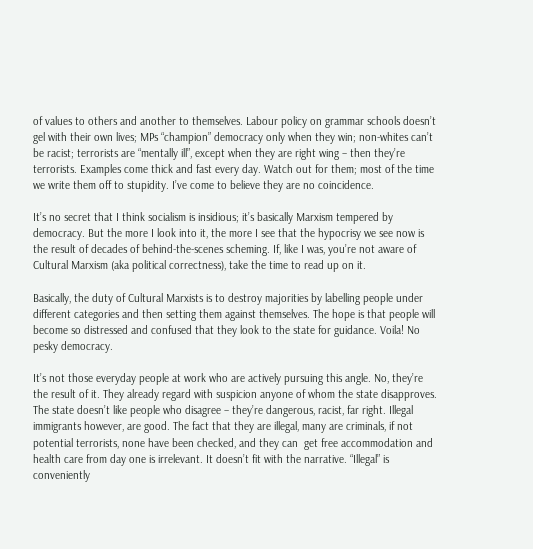of values to others and another to themselves. Labour policy on grammar schools doesn’t gel with their own lives; MPs “champion” democracy only when they win; non-whites can’t be racist; terrorists are “mentally ill”, except when they are right wing – then they’re terrorists. Examples come thick and fast every day. Watch out for them; most of the time we write them off to stupidity. I’ve come to believe they are no coincidence.

It’s no secret that I think socialism is insidious; it’s basically Marxism tempered by democracy. But the more I look into it, the more I see that the hypocrisy we see now is the result of decades of behind-the-scenes scheming. If, like I was, you’re not aware of Cultural Marxism (aka political correctness), take the time to read up on it.

Basically, the duty of Cultural Marxists is to destroy majorities by labelling people under different categories and then setting them against themselves. The hope is that people will become so distressed and confused that they look to the state for guidance. Voila! No pesky democracy.

It’s not those everyday people at work who are actively pursuing this angle. No, they’re the result of it. They already regard with suspicion anyone of whom the state disapproves. The state doesn’t like people who disagree – they’re dangerous, racist, far right. Illegal immigrants however, are good. The fact that they are illegal, many are criminals, if not potential terrorists, none have been checked, and they can  get free accommodation and health care from day one is irrelevant. It doesn’t fit with the narrative. “Illegal” is conveniently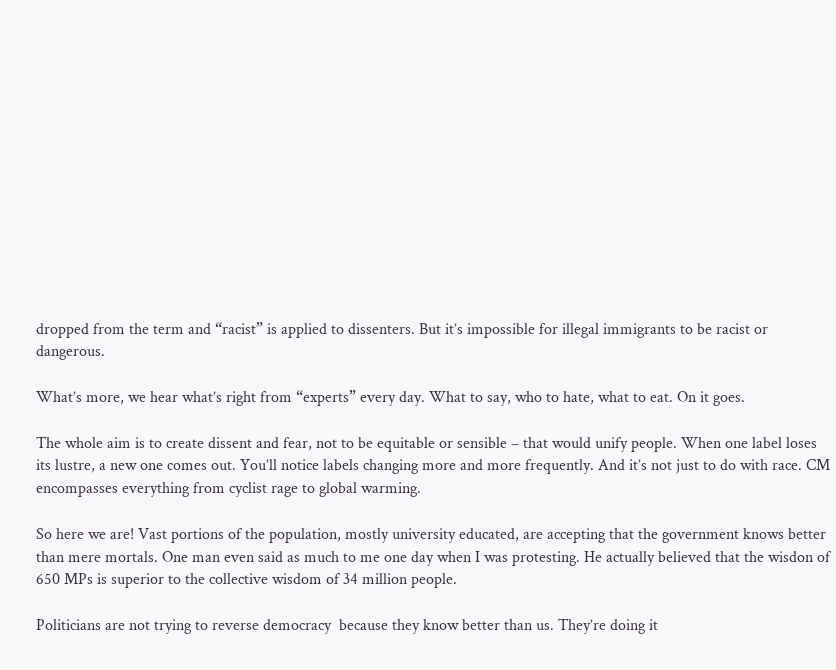dropped from the term and “racist” is applied to dissenters. But it’s impossible for illegal immigrants to be racist or dangerous.

What’s more, we hear what’s right from “experts” every day. What to say, who to hate, what to eat. On it goes.

The whole aim is to create dissent and fear, not to be equitable or sensible – that would unify people. When one label loses its lustre, a new one comes out. You’ll notice labels changing more and more frequently. And it’s not just to do with race. CM encompasses everything from cyclist rage to global warming.

So here we are! Vast portions of the population, mostly university educated, are accepting that the government knows better than mere mortals. One man even said as much to me one day when I was protesting. He actually believed that the wisdon of 650 MPs is superior to the collective wisdom of 34 million people.

Politicians are not trying to reverse democracy  because they know better than us. They’re doing it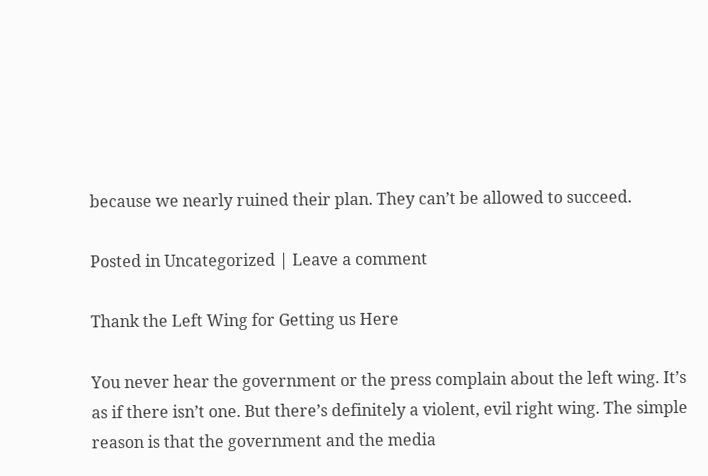because we nearly ruined their plan. They can’t be allowed to succeed.

Posted in Uncategorized | Leave a comment

Thank the Left Wing for Getting us Here

You never hear the government or the press complain about the left wing. It’s as if there isn’t one. But there’s definitely a violent, evil right wing. The simple reason is that the government and the media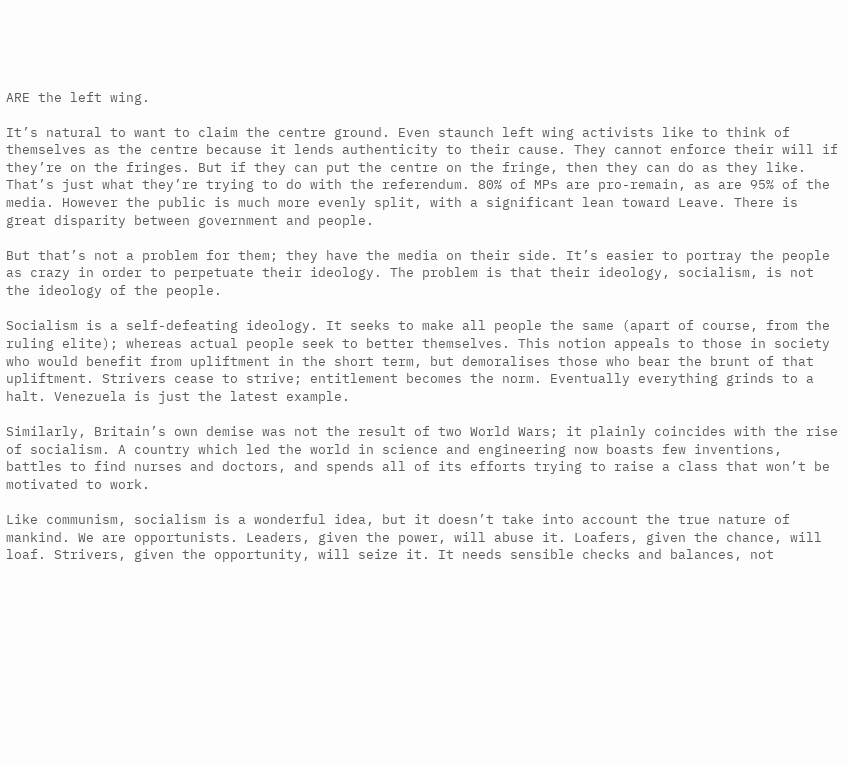ARE the left wing.

It’s natural to want to claim the centre ground. Even staunch left wing activists like to think of themselves as the centre because it lends authenticity to their cause. They cannot enforce their will if they’re on the fringes. But if they can put the centre on the fringe, then they can do as they like. That’s just what they’re trying to do with the referendum. 80% of MPs are pro-remain, as are 95% of the media. However the public is much more evenly split, with a significant lean toward Leave. There is great disparity between government and people.

But that’s not a problem for them; they have the media on their side. It’s easier to portray the people as crazy in order to perpetuate their ideology. The problem is that their ideology, socialism, is not the ideology of the people.

Socialism is a self-defeating ideology. It seeks to make all people the same (apart of course, from the ruling elite); whereas actual people seek to better themselves. This notion appeals to those in society who would benefit from upliftment in the short term, but demoralises those who bear the brunt of that upliftment. Strivers cease to strive; entitlement becomes the norm. Eventually everything grinds to a halt. Venezuela is just the latest example.

Similarly, Britain’s own demise was not the result of two World Wars; it plainly coincides with the rise of socialism. A country which led the world in science and engineering now boasts few inventions, battles to find nurses and doctors, and spends all of its efforts trying to raise a class that won’t be motivated to work.

Like communism, socialism is a wonderful idea, but it doesn’t take into account the true nature of mankind. We are opportunists. Leaders, given the power, will abuse it. Loafers, given the chance, will loaf. Strivers, given the opportunity, will seize it. It needs sensible checks and balances, not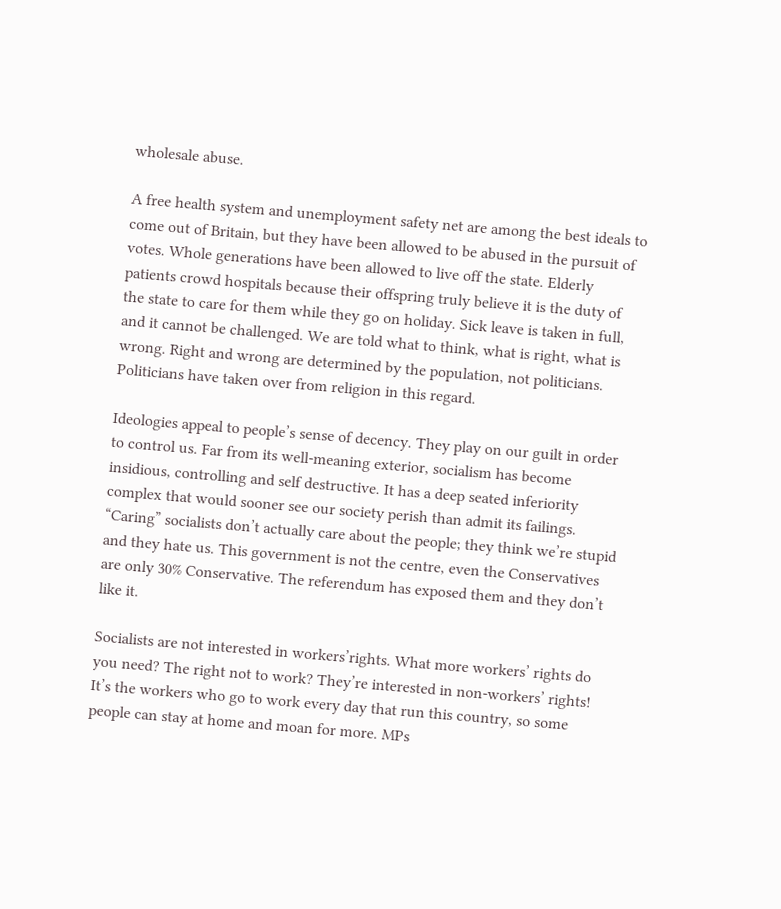wholesale abuse.

A free health system and unemployment safety net are among the best ideals to come out of Britain, but they have been allowed to be abused in the pursuit of votes. Whole generations have been allowed to live off the state. Elderly patients crowd hospitals because their offspring truly believe it is the duty of the state to care for them while they go on holiday. Sick leave is taken in full, and it cannot be challenged. We are told what to think, what is right, what is wrong. Right and wrong are determined by the population, not politicians. Politicians have taken over from religion in this regard.

Ideologies appeal to people’s sense of decency. They play on our guilt in order to control us. Far from its well-meaning exterior, socialism has become insidious, controlling and self destructive. It has a deep seated inferiority complex that would sooner see our society perish than admit its failings. “Caring” socialists don’t actually care about the people; they think we’re stupid and they hate us. This government is not the centre, even the Conservatives are only 30% Conservative. The referendum has exposed them and they don’t like it.

Socialists are not interested in workers’rights. What more workers’ rights do you need? The right not to work? They’re interested in non-workers’ rights! It’s the workers who go to work every day that run this country, so some people can stay at home and moan for more. MPs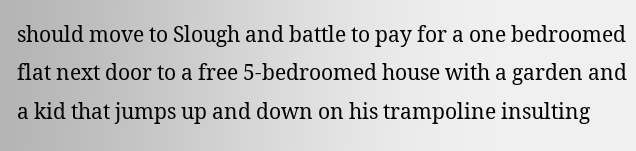should move to Slough and battle to pay for a one bedroomed flat next door to a free 5-bedroomed house with a garden and a kid that jumps up and down on his trampoline insulting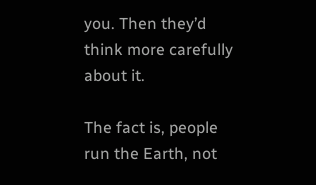you. Then they’d think more carefully about it.

The fact is, people run the Earth, not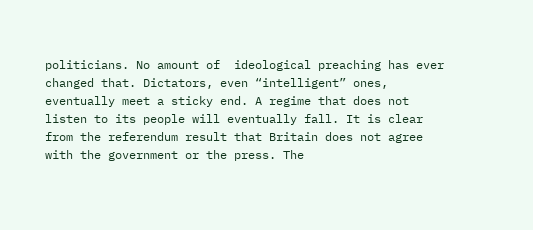politicians. No amount of  ideological preaching has ever changed that. Dictators, even “intelligent” ones, eventually meet a sticky end. A regime that does not listen to its people will eventually fall. It is clear from the referendum result that Britain does not agree with the government or the press. The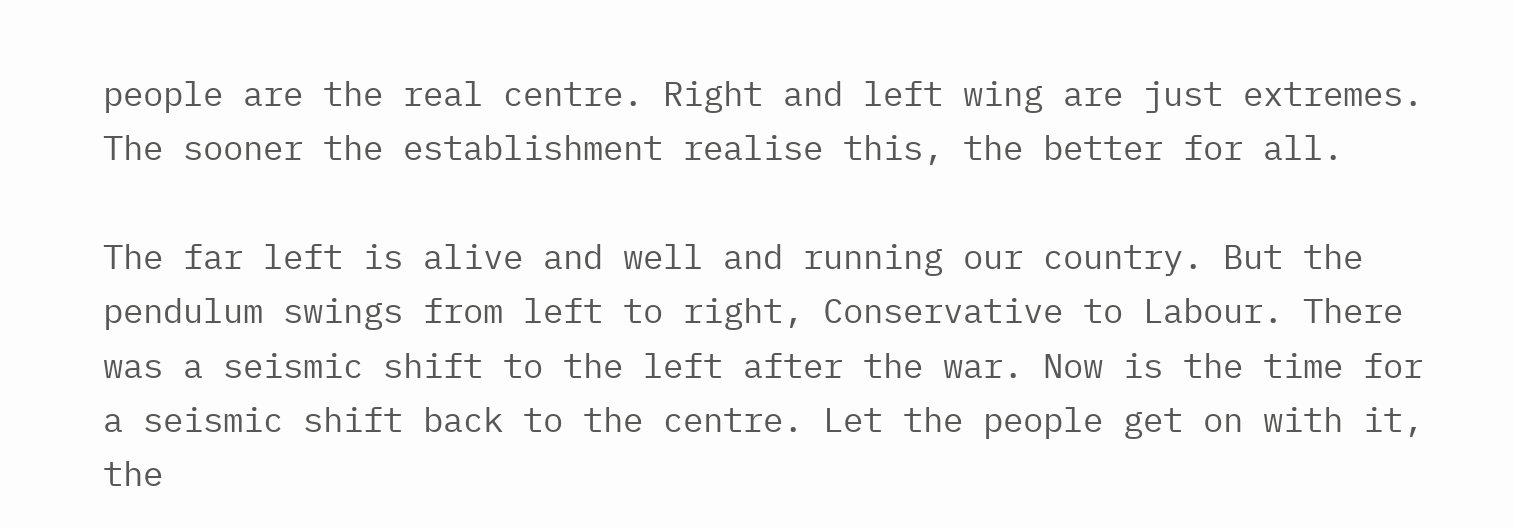people are the real centre. Right and left wing are just extremes. The sooner the establishment realise this, the better for all.

The far left is alive and well and running our country. But the pendulum swings from left to right, Conservative to Labour. There was a seismic shift to the left after the war. Now is the time for a seismic shift back to the centre. Let the people get on with it, the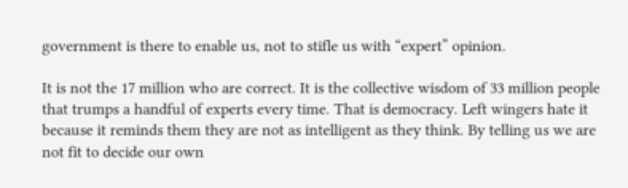government is there to enable us, not to stifle us with “expert” opinion.

It is not the 17 million who are correct. It is the collective wisdom of 33 million people that trumps a handful of experts every time. That is democracy. Left wingers hate it because it reminds them they are not as intelligent as they think. By telling us we are not fit to decide our own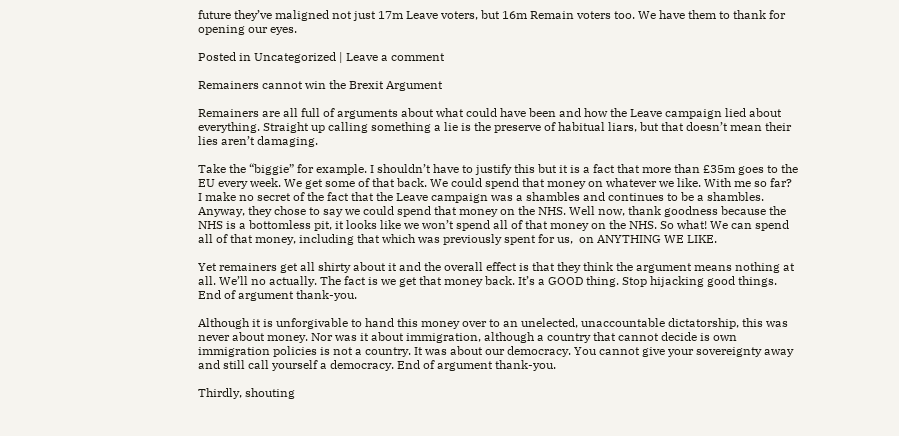future they’ve maligned not just 17m Leave voters, but 16m Remain voters too. We have them to thank for opening our eyes.

Posted in Uncategorized | Leave a comment

Remainers cannot win the Brexit Argument

Remainers are all full of arguments about what could have been and how the Leave campaign lied about everything. Straight up calling something a lie is the preserve of habitual liars, but that doesn’t mean their lies aren’t damaging.

Take the “biggie” for example. I shouldn’t have to justify this but it is a fact that more than £35m goes to the EU every week. We get some of that back. We could spend that money on whatever we like. With me so far?  I make no secret of the fact that the Leave campaign was a shambles and continues to be a shambles. Anyway, they chose to say we could spend that money on the NHS. Well now, thank goodness because the NHS is a bottomless pit, it looks like we won’t spend all of that money on the NHS. So what! We can spend all of that money, including that which was previously spent for us,  on ANYTHING WE LIKE.

Yet remainers get all shirty about it and the overall effect is that they think the argument means nothing at all. We’ll no actually. The fact is we get that money back. It’s a GOOD thing. Stop hijacking good things. End of argument thank-you.

Although it is unforgivable to hand this money over to an unelected, unaccountable dictatorship, this was never about money. Nor was it about immigration, although a country that cannot decide is own immigration policies is not a country. It was about our democracy. You cannot give your sovereignty away and still call yourself a democracy. End of argument thank-you.

Thirdly, shouting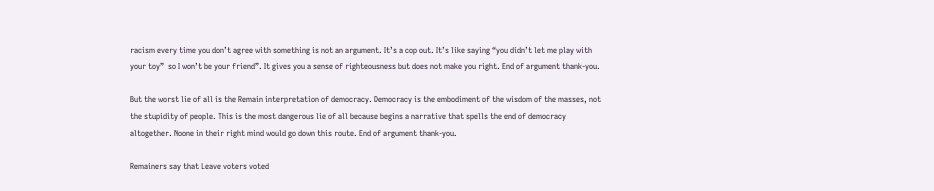racism every time you don’t agree with something is not an argument. It’s a cop out. It’s like saying “you didn’t let me play with your toy”  so I won’t be your friend”. It gives you a sense of righteousness but does not make you right. End of argument thank-you.

But the worst lie of all is the Remain interpretation of democracy. Democracy is the embodiment of the wisdom of the masses, not the stupidity of people. This is the most dangerous lie of all because begins a narrative that spells the end of democracy altogether. Noone in their right mind would go down this route. End of argument thank-you.

Remainers say that Leave voters voted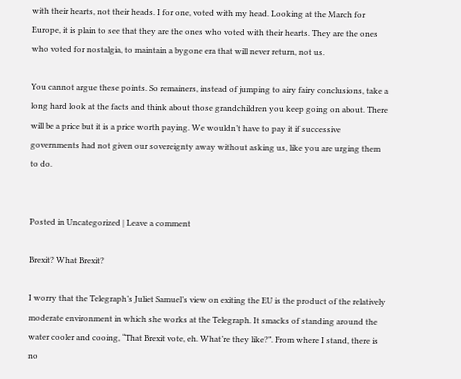with their hearts, not their heads. I for one, voted with my head. Looking at the March for Europe, it is plain to see that they are the ones who voted with their hearts. They are the ones who voted for nostalgia, to maintain a bygone era that will never return, not us.

You cannot argue these points. So remainers, instead of jumping to airy fairy conclusions, take a long hard look at the facts and think about those grandchildren you keep going on about. There will be a price but it is a price worth paying. We wouldn’t have to pay it if successive governments had not given our sovereignty away without asking us, like you are urging them to do.


Posted in Uncategorized | Leave a comment

Brexit? What Brexit?

I worry that the Telegraph’s Juliet Samuel’s view on exiting the EU is the product of the relatively moderate environment in which she works at the Telegraph. It smacks of standing around the water cooler and cooing, “That Brexit vote, eh. What’re they like?”. From where I stand, there is no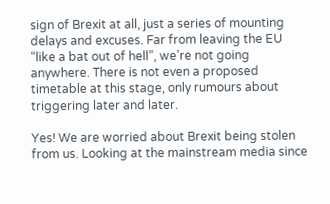sign of Brexit at all, just a series of mounting delays and excuses. Far from leaving the EU “like a bat out of hell”, we’re not going anywhere. There is not even a proposed timetable at this stage, only rumours about triggering later and later.

Yes! We are worried about Brexit being stolen from us. Looking at the mainstream media since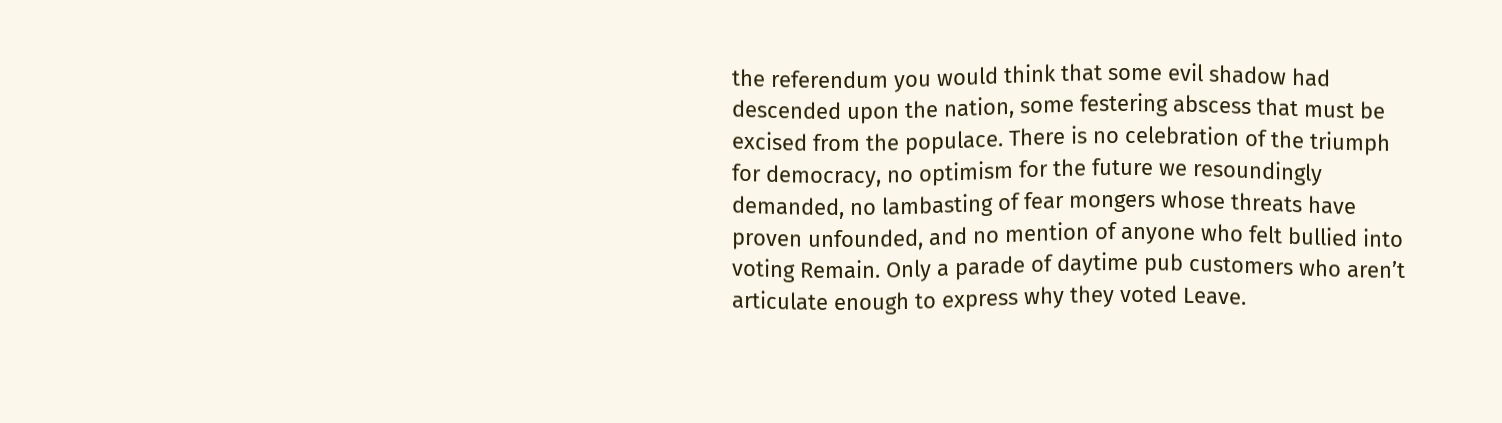the referendum you would think that some evil shadow had descended upon the nation, some festering abscess that must be excised from the populace. There is no celebration of the triumph for democracy, no optimism for the future we resoundingly demanded, no lambasting of fear mongers whose threats have proven unfounded, and no mention of anyone who felt bullied into voting Remain. Only a parade of daytime pub customers who aren’t articulate enough to express why they voted Leave.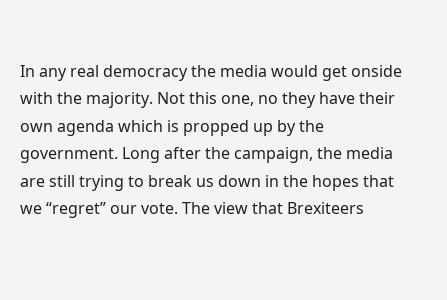In any real democracy the media would get onside with the majority. Not this one, no they have their own agenda which is propped up by the government. Long after the campaign, the media are still trying to break us down in the hopes that we “regret” our vote. The view that Brexiteers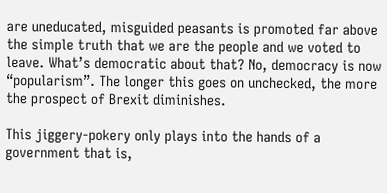are uneducated, misguided peasants is promoted far above the simple truth that we are the people and we voted to leave. What’s democratic about that? No, democracy is now “popularism”. The longer this goes on unchecked, the more the prospect of Brexit diminishes.

This jiggery-pokery only plays into the hands of a government that is,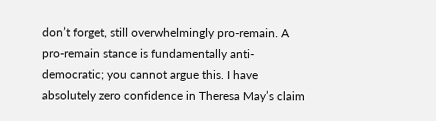don’t forget, still overwhelmingly pro-remain. A pro-remain stance is fundamentally anti-democratic; you cannot argue this. I have absolutely zero confidence in Theresa May’s claim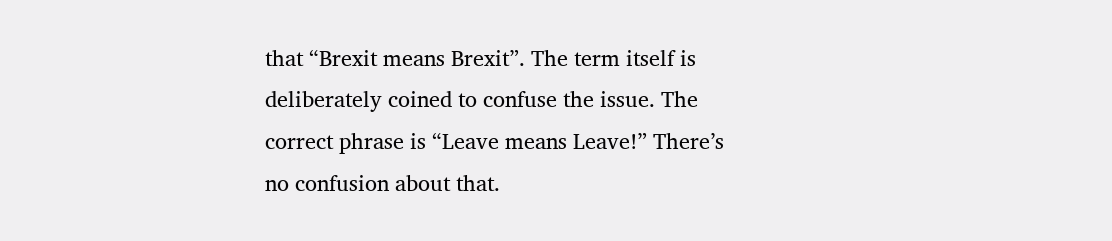that “Brexit means Brexit”. The term itself is deliberately coined to confuse the issue. The correct phrase is “Leave means Leave!” There’s no confusion about that.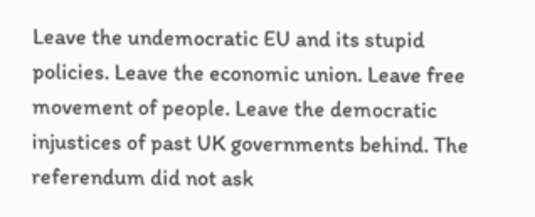Leave the undemocratic EU and its stupid policies. Leave the economic union. Leave free movement of people. Leave the democratic injustices of past UK governments behind. The referendum did not ask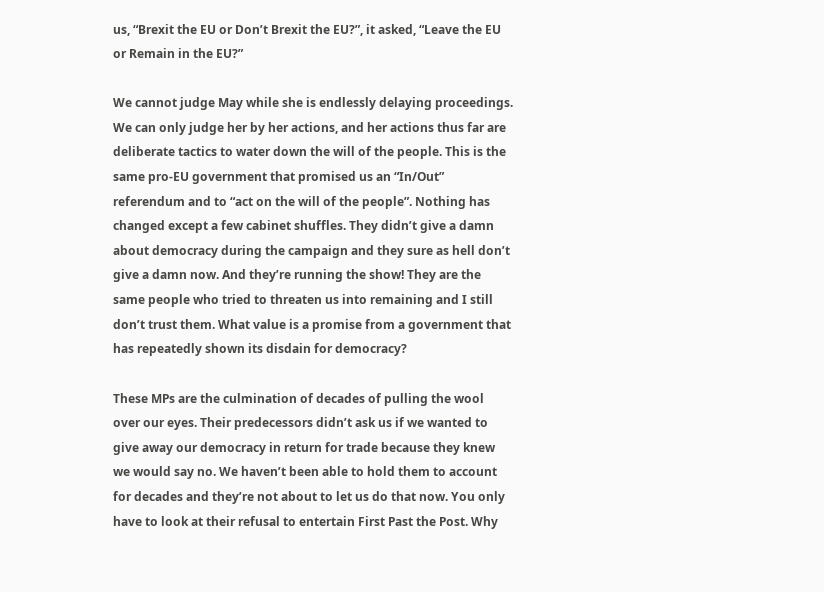us, “Brexit the EU or Don’t Brexit the EU?”, it asked, “Leave the EU or Remain in the EU?”

We cannot judge May while she is endlessly delaying proceedings. We can only judge her by her actions, and her actions thus far are deliberate tactics to water down the will of the people. This is the same pro-EU government that promised us an “In/Out” referendum and to “act on the will of the people”. Nothing has changed except a few cabinet shuffles. They didn’t give a damn about democracy during the campaign and they sure as hell don’t give a damn now. And they’re running the show! They are the same people who tried to threaten us into remaining and I still don’t trust them. What value is a promise from a government that has repeatedly shown its disdain for democracy?

These MPs are the culmination of decades of pulling the wool over our eyes. Their predecessors didn’t ask us if we wanted to give away our democracy in return for trade because they knew we would say no. We haven’t been able to hold them to account for decades and they’re not about to let us do that now. You only have to look at their refusal to entertain First Past the Post. Why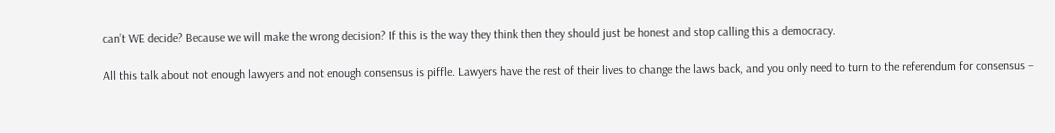can’t WE decide? Because we will make the wrong decision? If this is the way they think then they should just be honest and stop calling this a democracy.

All this talk about not enough lawyers and not enough consensus is piffle. Lawyers have the rest of their lives to change the laws back, and you only need to turn to the referendum for consensus –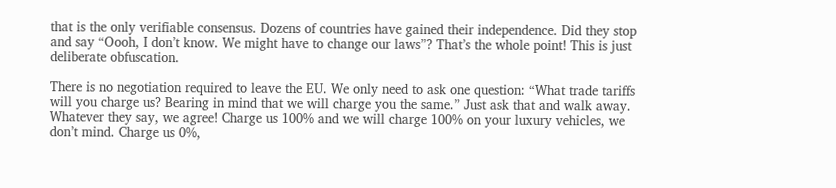that is the only verifiable consensus. Dozens of countries have gained their independence. Did they stop and say “Oooh, I don’t know. We might have to change our laws”? That’s the whole point! This is just deliberate obfuscation.

There is no negotiation required to leave the EU. We only need to ask one question: “What trade tariffs will you charge us? Bearing in mind that we will charge you the same.” Just ask that and walk away. Whatever they say, we agree! Charge us 100% and we will charge 100% on your luxury vehicles, we don’t mind. Charge us 0%,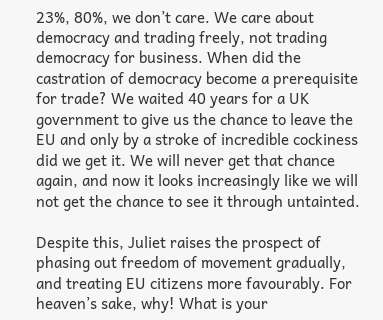23%, 80%, we don’t care. We care about democracy and trading freely, not trading democracy for business. When did the castration of democracy become a prerequisite for trade? We waited 40 years for a UK government to give us the chance to leave the EU and only by a stroke of incredible cockiness did we get it. We will never get that chance again, and now it looks increasingly like we will not get the chance to see it through untainted.

Despite this, Juliet raises the prospect of phasing out freedom of movement gradually, and treating EU citizens more favourably. For heaven’s sake, why! What is your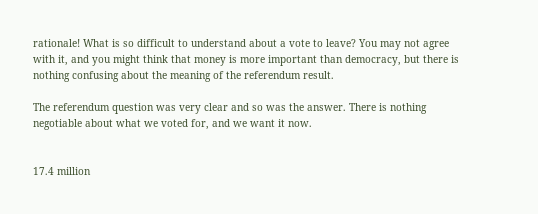rationale! What is so difficult to understand about a vote to leave? You may not agree with it, and you might think that money is more important than democracy, but there is nothing confusing about the meaning of the referendum result.

The referendum question was very clear and so was the answer. There is nothing negotiable about what we voted for, and we want it now.


17.4 million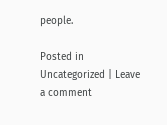people.

Posted in Uncategorized | Leave a comment